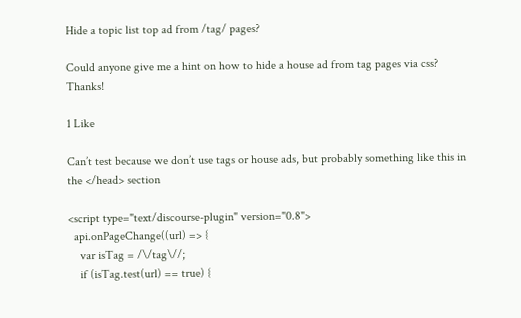Hide a topic list top ad from /tag/ pages?

Could anyone give me a hint on how to hide a house ad from tag pages via css? Thanks!

1 Like

Can’t test because we don’t use tags or house ads, but probably something like this in the </head> section

<script type="text/discourse-plugin" version="0.8">
  api.onPageChange((url) => {
    var isTag = /\/tag\//;
    if (isTag.test(url) == true) {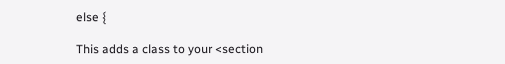else {

This adds a class to your <section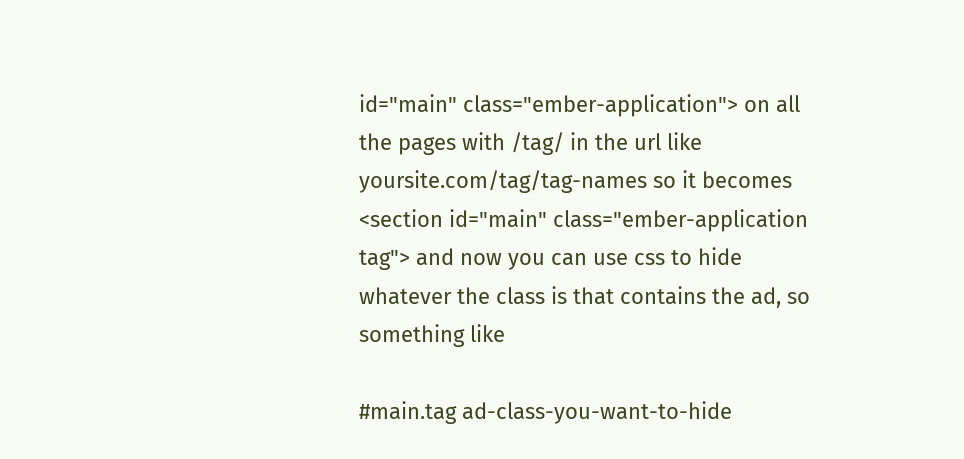id="main" class="ember-application"> on all the pages with /tag/ in the url like yoursite.com/tag/tag-names so it becomes <section id="main" class="ember-application tag"> and now you can use css to hide whatever the class is that contains the ad, so something like

#main.tag ad-class-you-want-to-hide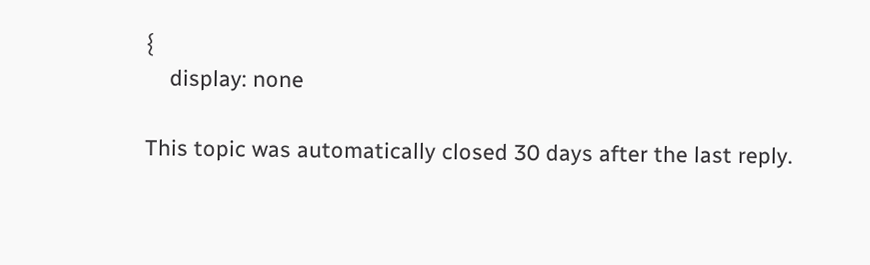{
    display: none

This topic was automatically closed 30 days after the last reply.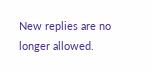New replies are no longer allowed.